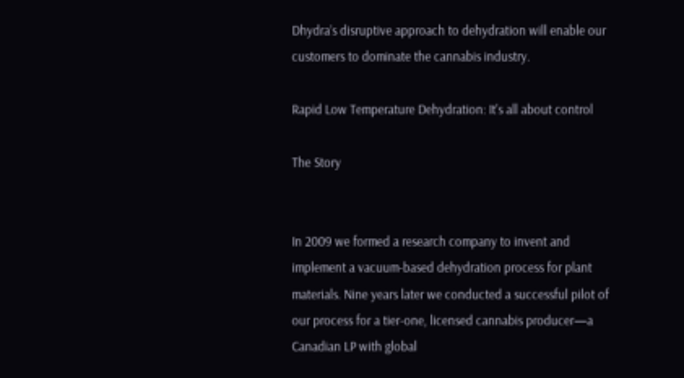Dhydra’s disruptive approach to dehydration will enable our customers to dominate the cannabis industry.

Rapid Low Temperature Dehydration: It's all about control

The Story


In 2009 we formed a research company to invent and implement a vacuum-based dehydration process for plant materials. Nine years later we conducted a successful pilot of our process for a tier-one, licensed cannabis producer—a Canadian LP with global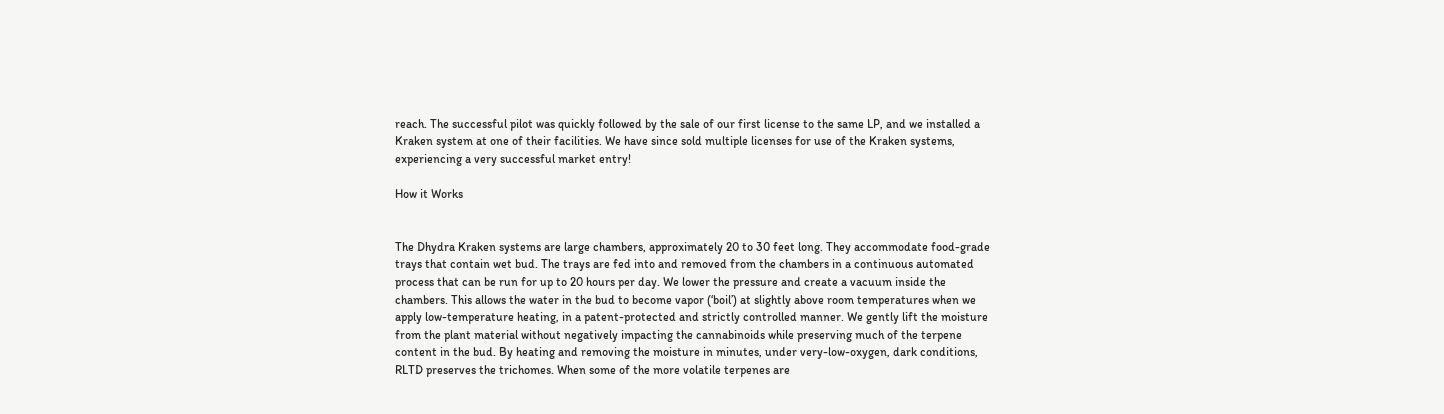reach. The successful pilot was quickly followed by the sale of our first license to the same LP, and we installed a Kraken system at one of their facilities. We have since sold multiple licenses for use of the Kraken systems, experiencing a very successful market entry!

How it Works


The Dhydra Kraken systems are large chambers, approximately 20 to 30 feet long. They accommodate food-grade trays that contain wet bud. The trays are fed into and removed from the chambers in a continuous automated process that can be run for up to 20 hours per day. We lower the pressure and create a vacuum inside the chambers. This allows the water in the bud to become vapor (‘boil’) at slightly above room temperatures when we apply low-temperature heating, in a patent-protected and strictly controlled manner. We gently lift the moisture from the plant material without negatively impacting the cannabinoids while preserving much of the terpene content in the bud. By heating and removing the moisture in minutes, under very-low-oxygen, dark conditions, RLTD preserves the trichomes. When some of the more volatile terpenes are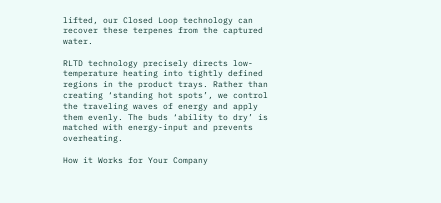lifted, our Closed Loop technology can recover these terpenes from the captured water.

RLTD technology precisely directs low-temperature heating into tightly defined regions in the product trays. Rather than creating ‘standing hot spots’, we control the traveling waves of energy and apply them evenly. The buds ‘ability to dry’ is matched with energy-input and prevents overheating.

How it Works for Your Company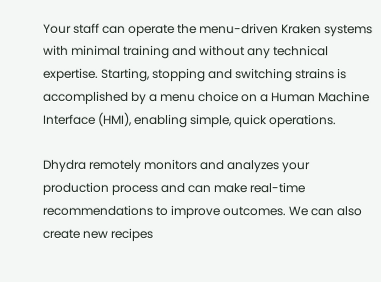Your staff can operate the menu-driven Kraken systems with minimal training and without any technical expertise. Starting, stopping and switching strains is accomplished by a menu choice on a Human Machine Interface (HMI), enabling simple, quick operations.

Dhydra remotely monitors and analyzes your production process and can make real-time recommendations to improve outcomes. We can also create new recipes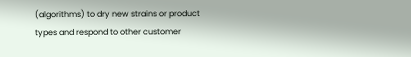(algorithms) to dry new strains or product types and respond to other customer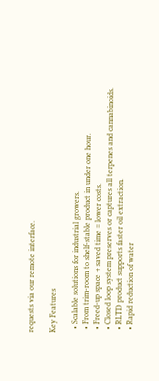requests via our remote interface.

Key Features

  • Scalable solutions for industrial growers.
  • From trim-room to shelf-stable product in under one hour.
  • Freed-up space + saved time = lower costs.
  • Closed loop system preserves or captures all terpenes and cannabinoids.
  • RLTD product supports faster oil extraction.
  • Rapid reduction of water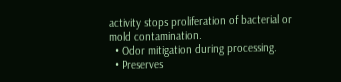activity stops proliferation of bacterial or mold contamination.
  • Odor mitigation during processing.
  • Preserves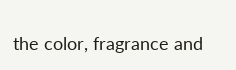the color, fragrance and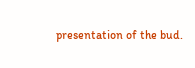presentation of the bud.